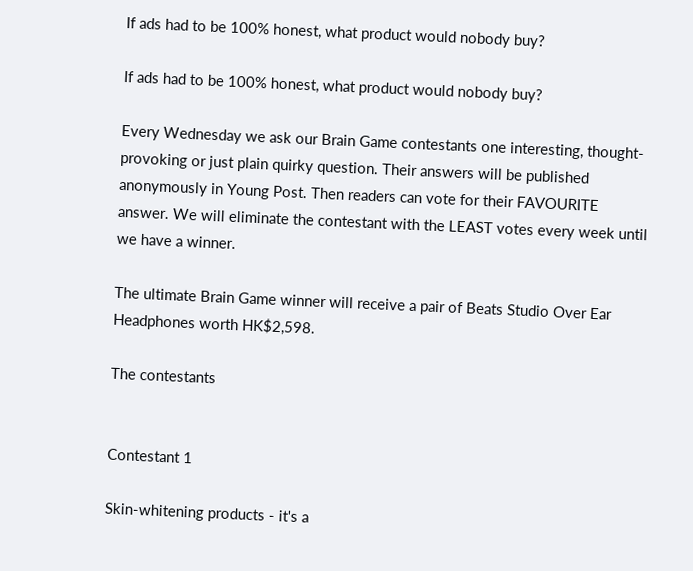If ads had to be 100% honest, what product would nobody buy?

If ads had to be 100% honest, what product would nobody buy?

Every Wednesday we ask our Brain Game contestants one interesting, thought-provoking or just plain quirky question. Their answers will be published anonymously in Young Post. Then readers can vote for their FAVOURITE answer. We will eliminate the contestant with the LEAST votes every week until we have a winner.

The ultimate Brain Game winner will receive a pair of Beats Studio Over Ear Headphones worth HK$2,598.

The contestants


Contestant 1

Skin-whitening products - it's a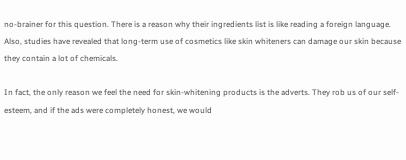no-brainer for this question. There is a reason why their ingredients list is like reading a foreign language. Also, studies have revealed that long-term use of cosmetics like skin whiteners can damage our skin because they contain a lot of chemicals.

In fact, the only reason we feel the need for skin-whitening products is the adverts. They rob us of our self-esteem, and if the ads were completely honest, we would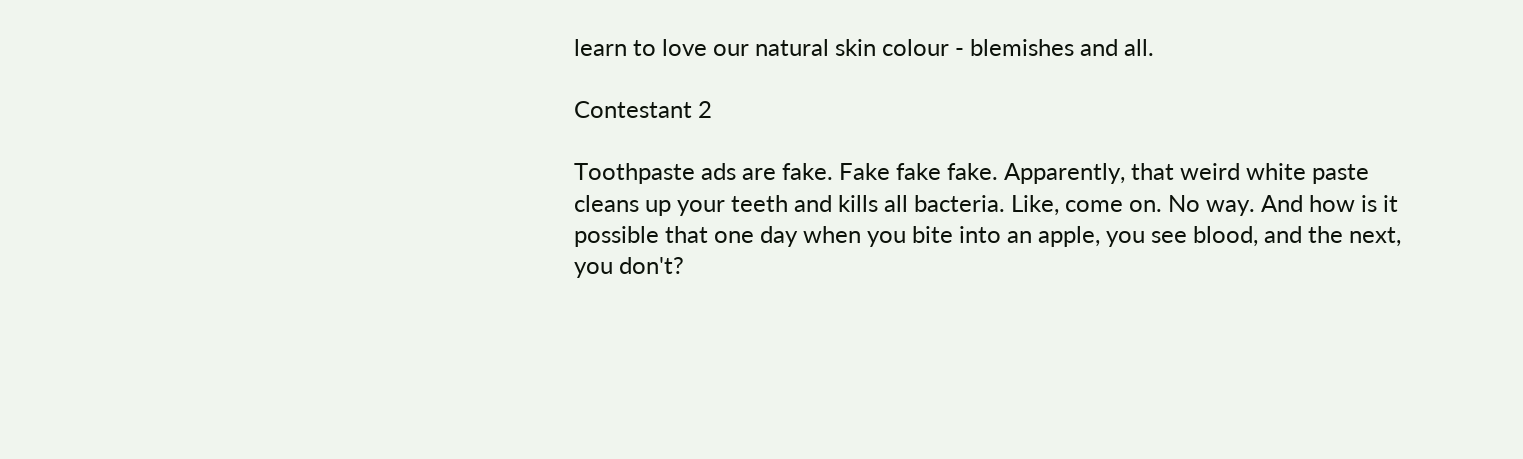learn to love our natural skin colour - blemishes and all.

Contestant 2

Toothpaste ads are fake. Fake fake fake. Apparently, that weird white paste cleans up your teeth and kills all bacteria. Like, come on. No way. And how is it possible that one day when you bite into an apple, you see blood, and the next, you don't?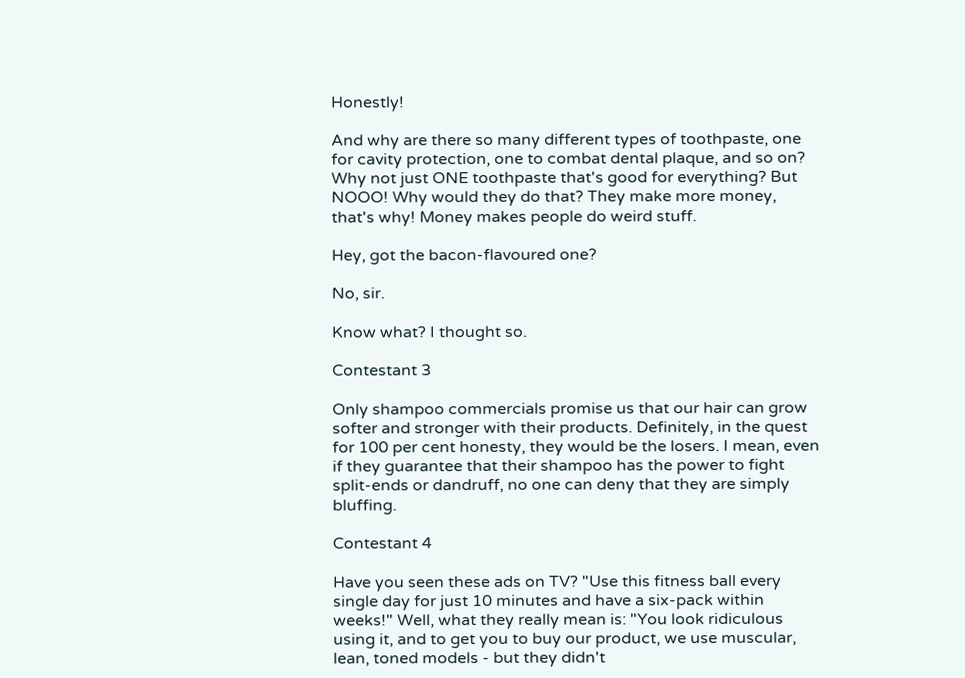Honestly!

And why are there so many different types of toothpaste, one for cavity protection, one to combat dental plaque, and so on? Why not just ONE toothpaste that's good for everything? But NOOO! Why would they do that? They make more money, that's why! Money makes people do weird stuff.

Hey, got the bacon-flavoured one?

No, sir.

Know what? I thought so.

Contestant 3

Only shampoo commercials promise us that our hair can grow softer and stronger with their products. Definitely, in the quest for 100 per cent honesty, they would be the losers. I mean, even if they guarantee that their shampoo has the power to fight split-ends or dandruff, no one can deny that they are simply bluffing.

Contestant 4

Have you seen these ads on TV? "Use this fitness ball every single day for just 10 minutes and have a six-pack within weeks!" Well, what they really mean is: "You look ridiculous using it, and to get you to buy our product, we use muscular, lean, toned models - but they didn't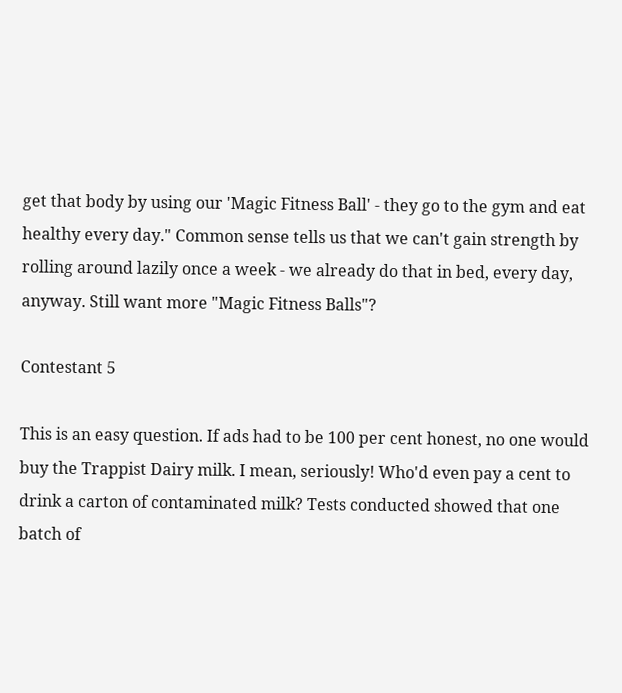get that body by using our 'Magic Fitness Ball' - they go to the gym and eat healthy every day." Common sense tells us that we can't gain strength by rolling around lazily once a week - we already do that in bed, every day, anyway. Still want more "Magic Fitness Balls"?

Contestant 5

This is an easy question. If ads had to be 100 per cent honest, no one would buy the Trappist Dairy milk. I mean, seriously! Who'd even pay a cent to drink a carton of contaminated milk? Tests conducted showed that one batch of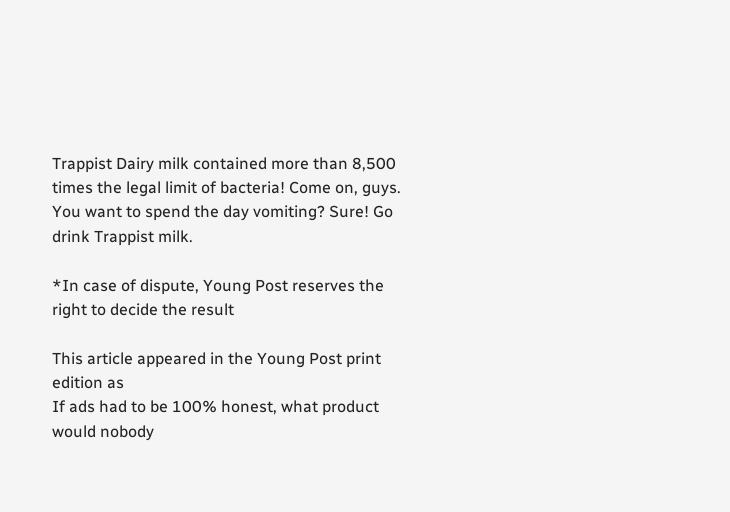Trappist Dairy milk contained more than 8,500 times the legal limit of bacteria! Come on, guys. You want to spend the day vomiting? Sure! Go drink Trappist milk.

*In case of dispute, Young Post reserves the right to decide the result

This article appeared in the Young Post print edition as
If ads had to be 100% honest, what product would nobody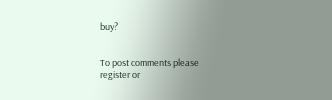buy?


To post comments please
register or